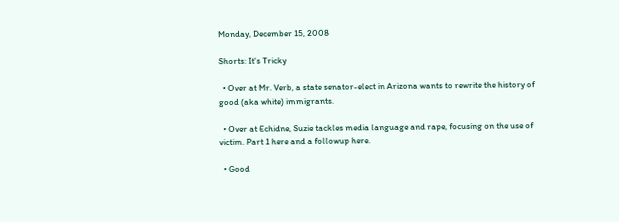Monday, December 15, 2008

Shorts: It's Tricky

  • Over at Mr. Verb, a state senator-elect in Arizona wants to rewrite the history of good (aka white) immigrants.

  • Over at Echidne, Suzie tackles media language and rape, focusing on the use of victim. Part 1 here and a followup here.

  • Good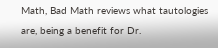Math, Bad Math reviews what tautologies are, being a benefit for Dr.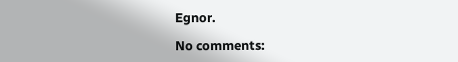Egnor.

No comments: